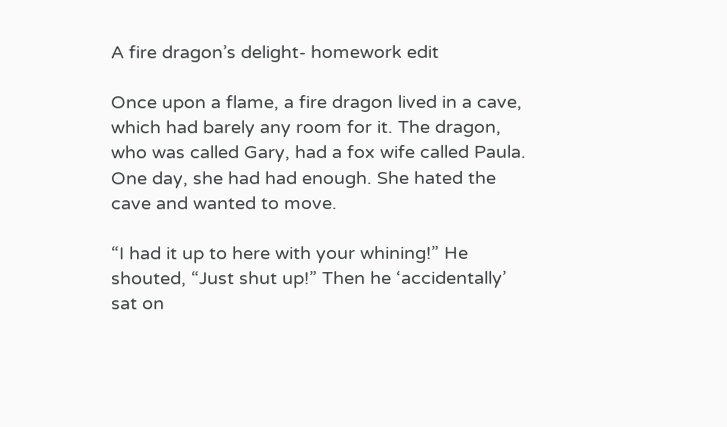A fire dragon’s delight- homework edit

Once upon a flame, a fire dragon lived in a cave, which had barely any room for it. The dragon, who was called Gary, had a fox wife called Paula. One day, she had had enough. She hated the cave and wanted to move.

“I had it up to here with your whining!” He shouted, “Just shut up!” Then he ‘accidentally’ sat on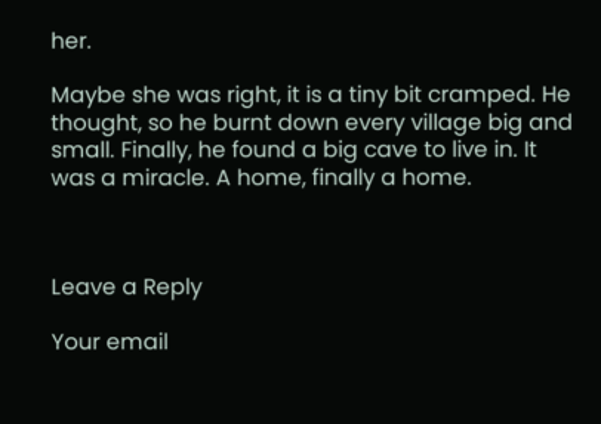her.

Maybe she was right, it is a tiny bit cramped. He thought, so he burnt down every village big and small. Finally, he found a big cave to live in. It was a miracle. A home, finally a home.



Leave a Reply

Your email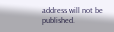address will not be published.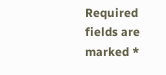Required fields are marked *